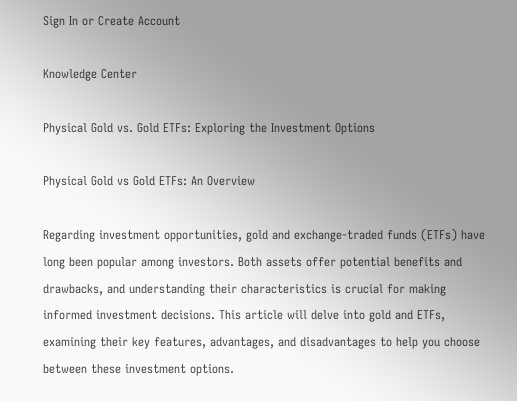Sign In or Create Account

Knowledge Center

Physical Gold vs. Gold ETFs: Exploring the Investment Options

Physical Gold vs Gold ETFs: An Overview

Regarding investment opportunities, gold and exchange-traded funds (ETFs) have long been popular among investors. Both assets offer potential benefits and drawbacks, and understanding their characteristics is crucial for making informed investment decisions. This article will delve into gold and ETFs, examining their key features, advantages, and disadvantages to help you choose between these investment options.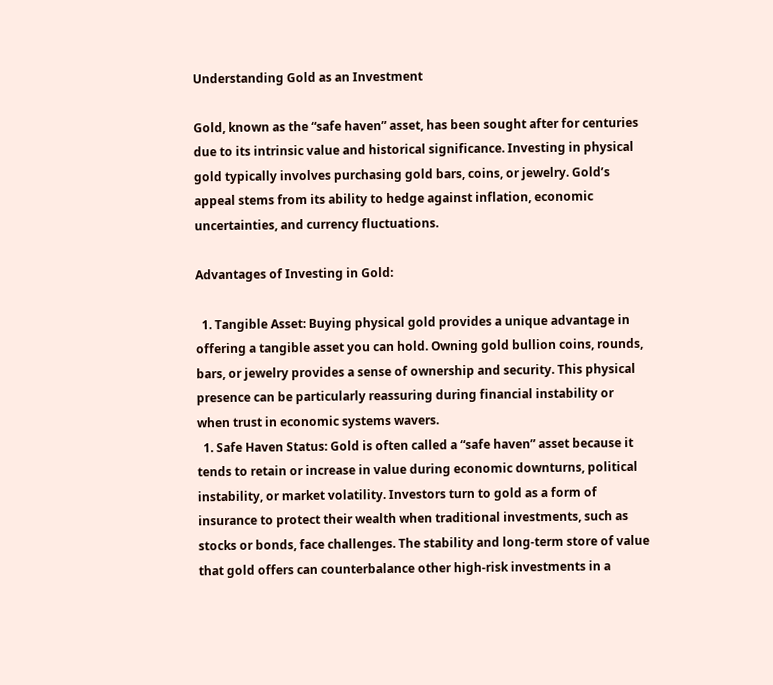Understanding Gold as an Investment

Gold, known as the “safe haven” asset, has been sought after for centuries due to its intrinsic value and historical significance. Investing in physical gold typically involves purchasing gold bars, coins, or jewelry. Gold’s appeal stems from its ability to hedge against inflation, economic uncertainties, and currency fluctuations.

Advantages of Investing in Gold:

  1. Tangible Asset: Buying physical gold provides a unique advantage in offering a tangible asset you can hold. Owning gold bullion coins, rounds, bars, or jewelry provides a sense of ownership and security. This physical presence can be particularly reassuring during financial instability or when trust in economic systems wavers.
  1. Safe Haven Status: Gold is often called a “safe haven” asset because it tends to retain or increase in value during economic downturns, political instability, or market volatility. Investors turn to gold as a form of insurance to protect their wealth when traditional investments, such as stocks or bonds, face challenges. The stability and long-term store of value that gold offers can counterbalance other high-risk investments in a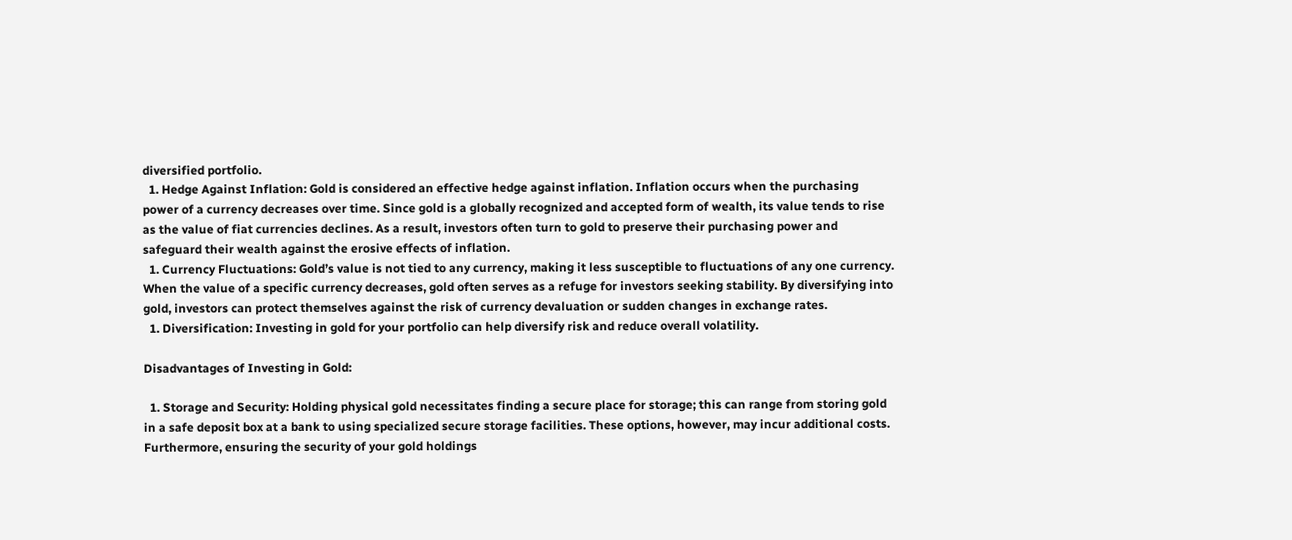diversified portfolio.
  1. Hedge Against Inflation: Gold is considered an effective hedge against inflation. Inflation occurs when the purchasing power of a currency decreases over time. Since gold is a globally recognized and accepted form of wealth, its value tends to rise as the value of fiat currencies declines. As a result, investors often turn to gold to preserve their purchasing power and safeguard their wealth against the erosive effects of inflation.
  1. Currency Fluctuations: Gold’s value is not tied to any currency, making it less susceptible to fluctuations of any one currency. When the value of a specific currency decreases, gold often serves as a refuge for investors seeking stability. By diversifying into gold, investors can protect themselves against the risk of currency devaluation or sudden changes in exchange rates.
  1. Diversification: Investing in gold for your portfolio can help diversify risk and reduce overall volatility.

Disadvantages of Investing in Gold:

  1. Storage and Security: Holding physical gold necessitates finding a secure place for storage; this can range from storing gold in a safe deposit box at a bank to using specialized secure storage facilities. These options, however, may incur additional costs. Furthermore, ensuring the security of your gold holdings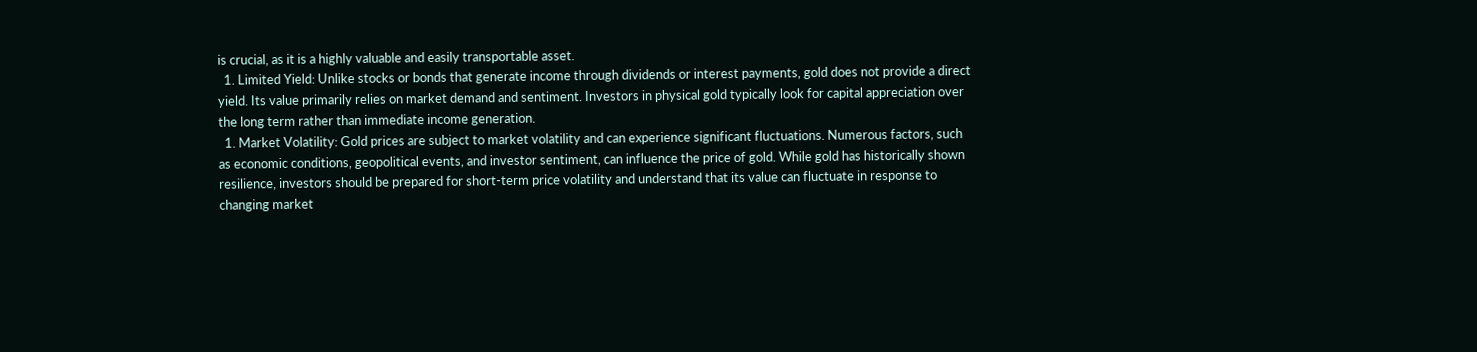is crucial, as it is a highly valuable and easily transportable asset.
  1. Limited Yield: Unlike stocks or bonds that generate income through dividends or interest payments, gold does not provide a direct yield. Its value primarily relies on market demand and sentiment. Investors in physical gold typically look for capital appreciation over the long term rather than immediate income generation.
  1. Market Volatility: Gold prices are subject to market volatility and can experience significant fluctuations. Numerous factors, such as economic conditions, geopolitical events, and investor sentiment, can influence the price of gold. While gold has historically shown resilience, investors should be prepared for short-term price volatility and understand that its value can fluctuate in response to changing market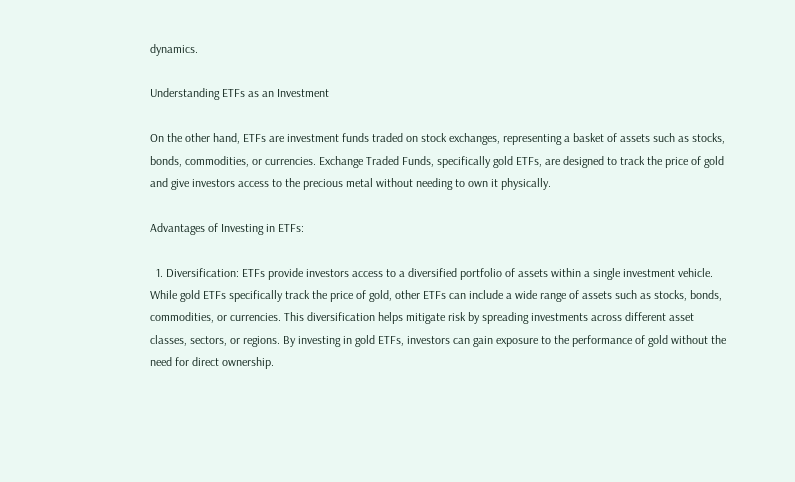dynamics.

Understanding ETFs as an Investment

On the other hand, ETFs are investment funds traded on stock exchanges, representing a basket of assets such as stocks, bonds, commodities, or currencies. Exchange Traded Funds, specifically gold ETFs, are designed to track the price of gold and give investors access to the precious metal without needing to own it physically.

Advantages of Investing in ETFs:

  1. Diversification: ETFs provide investors access to a diversified portfolio of assets within a single investment vehicle. While gold ETFs specifically track the price of gold, other ETFs can include a wide range of assets such as stocks, bonds, commodities, or currencies. This diversification helps mitigate risk by spreading investments across different asset classes, sectors, or regions. By investing in gold ETFs, investors can gain exposure to the performance of gold without the need for direct ownership.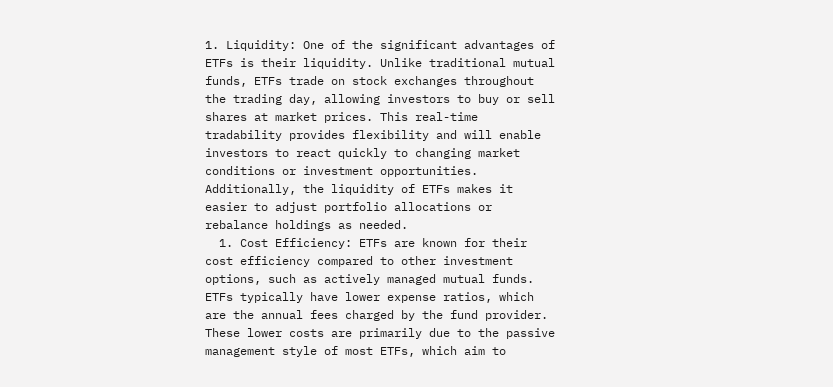1. Liquidity: One of the significant advantages of ETFs is their liquidity. Unlike traditional mutual funds, ETFs trade on stock exchanges throughout the trading day, allowing investors to buy or sell shares at market prices. This real-time tradability provides flexibility and will enable investors to react quickly to changing market conditions or investment opportunities. Additionally, the liquidity of ETFs makes it easier to adjust portfolio allocations or rebalance holdings as needed.
  1. Cost Efficiency: ETFs are known for their cost efficiency compared to other investment options, such as actively managed mutual funds. ETFs typically have lower expense ratios, which are the annual fees charged by the fund provider. These lower costs are primarily due to the passive management style of most ETFs, which aim to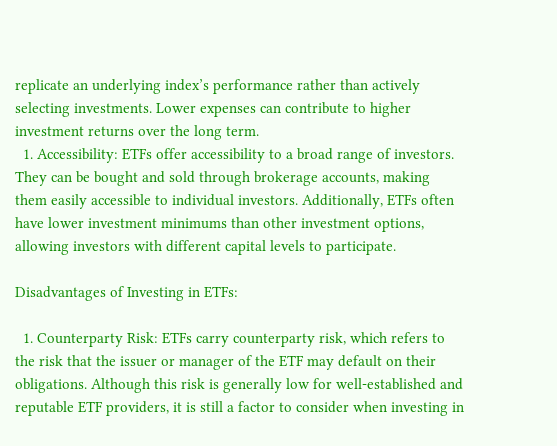replicate an underlying index’s performance rather than actively selecting investments. Lower expenses can contribute to higher investment returns over the long term.
  1. Accessibility: ETFs offer accessibility to a broad range of investors. They can be bought and sold through brokerage accounts, making them easily accessible to individual investors. Additionally, ETFs often have lower investment minimums than other investment options, allowing investors with different capital levels to participate.

Disadvantages of Investing in ETFs:

  1. Counterparty Risk: ETFs carry counterparty risk, which refers to the risk that the issuer or manager of the ETF may default on their obligations. Although this risk is generally low for well-established and reputable ETF providers, it is still a factor to consider when investing in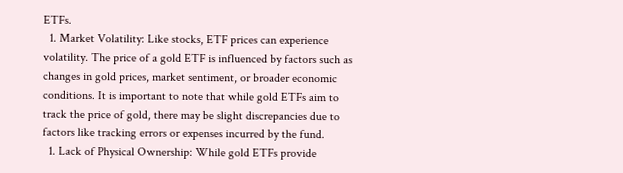ETFs.
  1. Market Volatility: Like stocks, ETF prices can experience volatility. The price of a gold ETF is influenced by factors such as changes in gold prices, market sentiment, or broader economic conditions. It is important to note that while gold ETFs aim to track the price of gold, there may be slight discrepancies due to factors like tracking errors or expenses incurred by the fund.
  1. Lack of Physical Ownership: While gold ETFs provide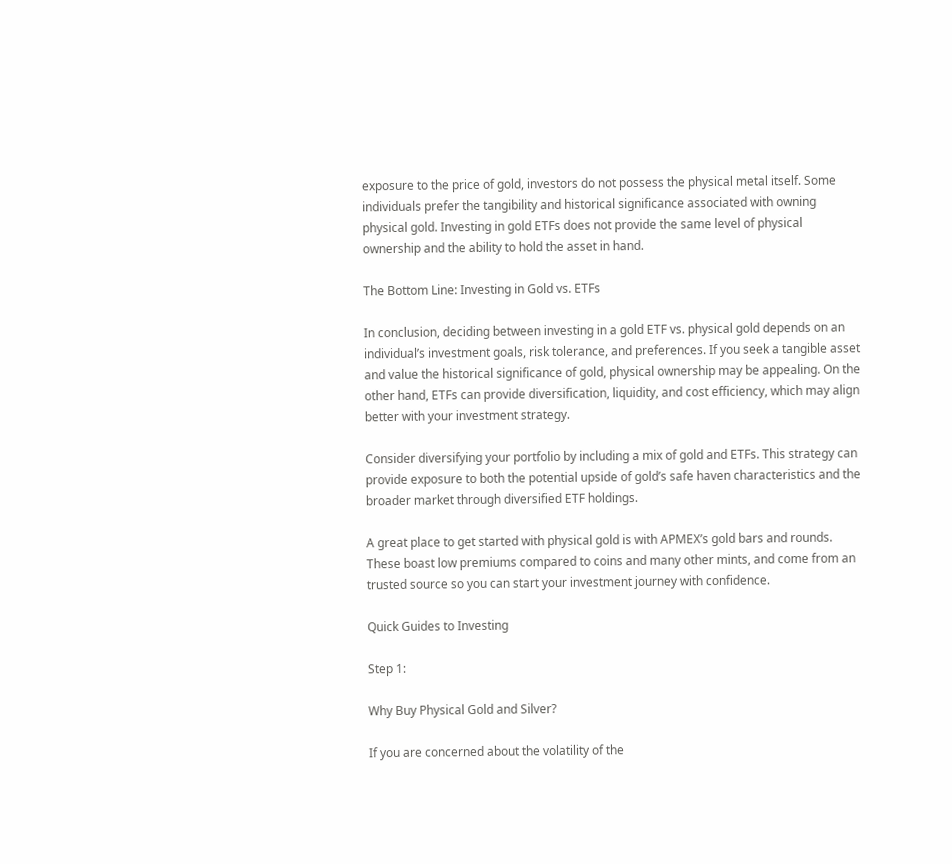exposure to the price of gold, investors do not possess the physical metal itself. Some individuals prefer the tangibility and historical significance associated with owning physical gold. Investing in gold ETFs does not provide the same level of physical ownership and the ability to hold the asset in hand.

The Bottom Line: Investing in Gold vs. ETFs

In conclusion, deciding between investing in a gold ETF vs. physical gold depends on an individual’s investment goals, risk tolerance, and preferences. If you seek a tangible asset and value the historical significance of gold, physical ownership may be appealing. On the other hand, ETFs can provide diversification, liquidity, and cost efficiency, which may align better with your investment strategy.

Consider diversifying your portfolio by including a mix of gold and ETFs. This strategy can provide exposure to both the potential upside of gold’s safe haven characteristics and the broader market through diversified ETF holdings.

A great place to get started with physical gold is with APMEX’s gold bars and rounds. These boast low premiums compared to coins and many other mints, and come from an trusted source so you can start your investment journey with confidence.

Quick Guides to Investing

Step 1:

Why Buy Physical Gold and Silver?

If you are concerned about the volatility of the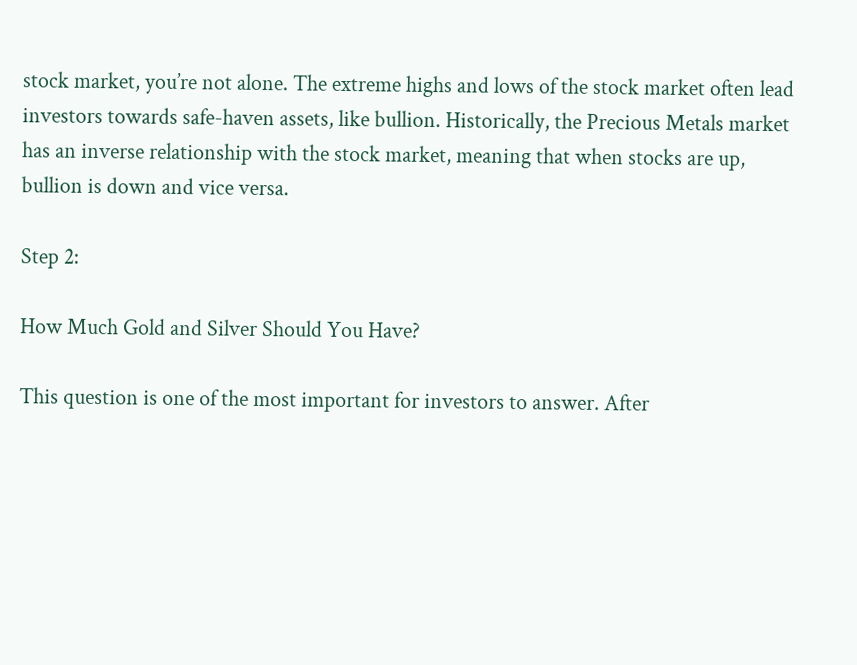stock market, you’re not alone. The extreme highs and lows of the stock market often lead investors towards safe-haven assets, like bullion. Historically, the Precious Metals market has an inverse relationship with the stock market, meaning that when stocks are up, bullion is down and vice versa.

Step 2:

How Much Gold and Silver Should You Have?

This question is one of the most important for investors to answer. After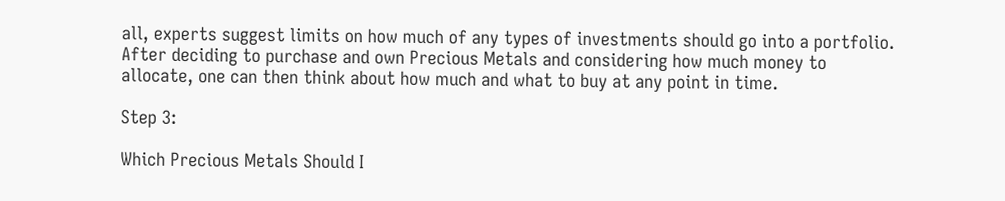all, experts suggest limits on how much of any types of investments should go into a portfolio. After deciding to purchase and own Precious Metals and considering how much money to allocate, one can then think about how much and what to buy at any point in time.

Step 3:

Which Precious Metals Should I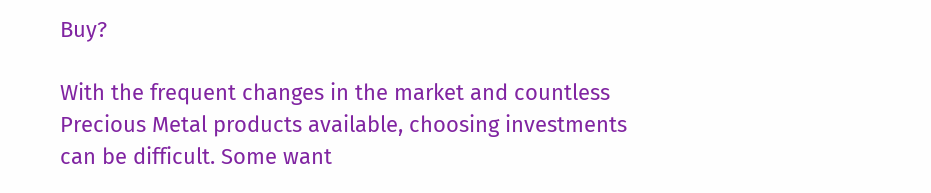Buy?

With the frequent changes in the market and countless Precious Metal products available, choosing investments can be difficult. Some want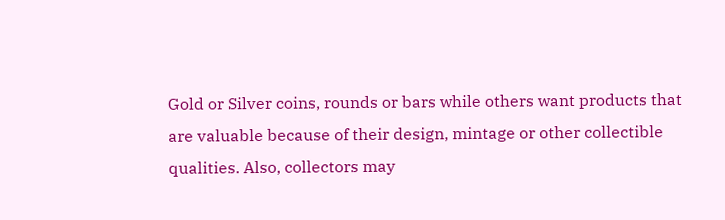Gold or Silver coins, rounds or bars while others want products that are valuable because of their design, mintage or other collectible qualities. Also, collectors may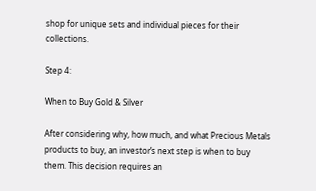shop for unique sets and individual pieces for their collections.

Step 4:

When to Buy Gold & Silver

After considering why, how much, and what Precious Metals products to buy, an investor’s next step is when to buy them. This decision requires an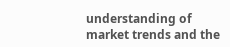understanding of market trends and the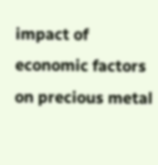impact of economic factors on precious metal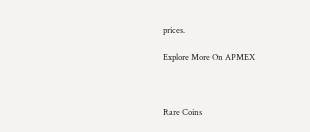prices.

Explore More On APMEX



Rare Coins